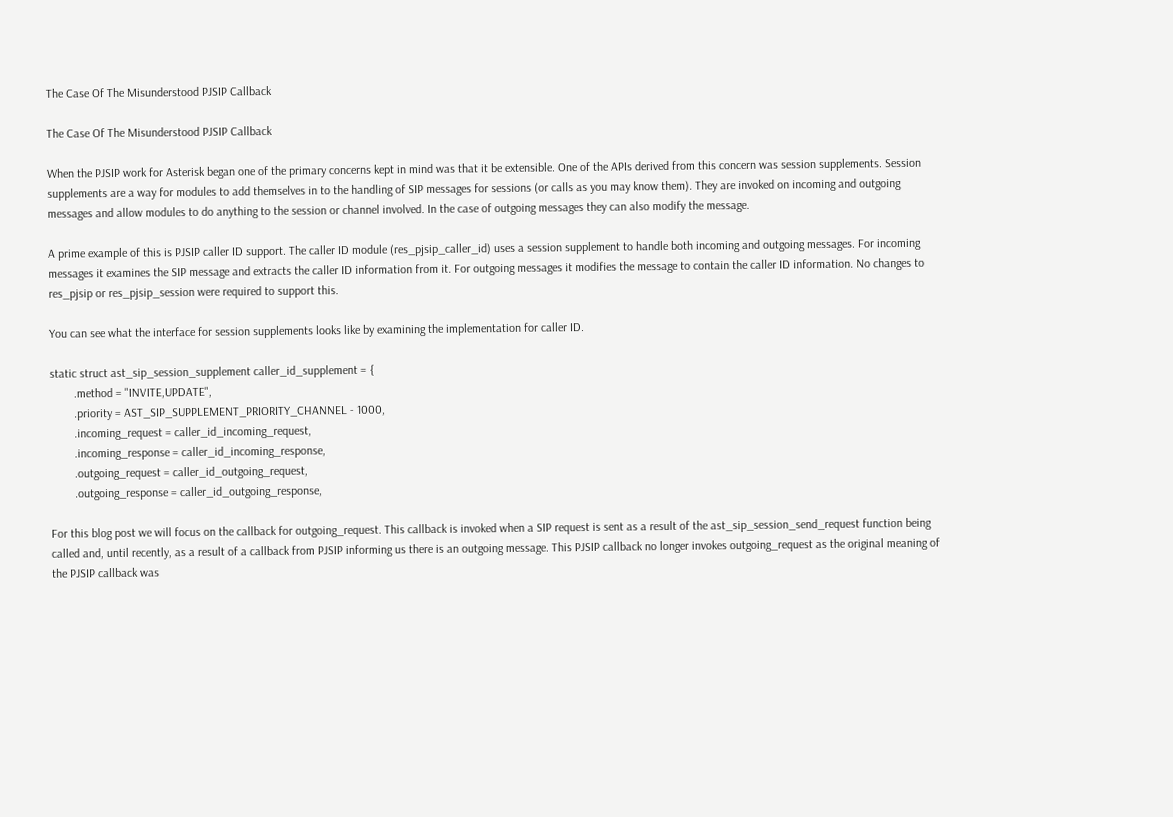The Case Of The Misunderstood PJSIP Callback

The Case Of The Misunderstood PJSIP Callback

When the PJSIP work for Asterisk began one of the primary concerns kept in mind was that it be extensible. One of the APIs derived from this concern was session supplements. Session supplements are a way for modules to add themselves in to the handling of SIP messages for sessions (or calls as you may know them). They are invoked on incoming and outgoing messages and allow modules to do anything to the session or channel involved. In the case of outgoing messages they can also modify the message.

A prime example of this is PJSIP caller ID support. The caller ID module (res_pjsip_caller_id) uses a session supplement to handle both incoming and outgoing messages. For incoming messages it examines the SIP message and extracts the caller ID information from it. For outgoing messages it modifies the message to contain the caller ID information. No changes to res_pjsip or res_pjsip_session were required to support this.

You can see what the interface for session supplements looks like by examining the implementation for caller ID.

static struct ast_sip_session_supplement caller_id_supplement = {
        .method = "INVITE,UPDATE",
        .priority = AST_SIP_SUPPLEMENT_PRIORITY_CHANNEL - 1000,
        .incoming_request = caller_id_incoming_request,
        .incoming_response = caller_id_incoming_response,
        .outgoing_request = caller_id_outgoing_request,
        .outgoing_response = caller_id_outgoing_response,

For this blog post we will focus on the callback for outgoing_request. This callback is invoked when a SIP request is sent as a result of the ast_sip_session_send_request function being called and, until recently, as a result of a callback from PJSIP informing us there is an outgoing message. This PJSIP callback no longer invokes outgoing_request as the original meaning of the PJSIP callback was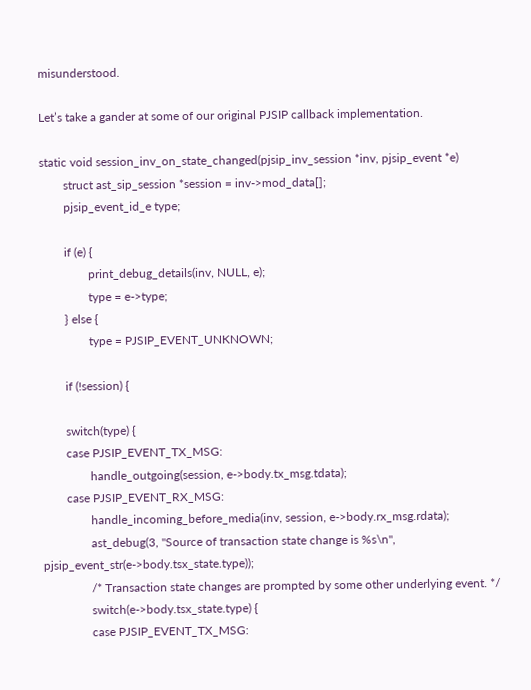misunderstood.

Let’s take a gander at some of our original PJSIP callback implementation.

static void session_inv_on_state_changed(pjsip_inv_session *inv, pjsip_event *e)
        struct ast_sip_session *session = inv->mod_data[];
        pjsip_event_id_e type;

        if (e) {
                print_debug_details(inv, NULL, e);
                type = e->type;
        } else {
                type = PJSIP_EVENT_UNKNOWN;

        if (!session) {

        switch(type) {
        case PJSIP_EVENT_TX_MSG:
                handle_outgoing(session, e->body.tx_msg.tdata);
        case PJSIP_EVENT_RX_MSG:
                handle_incoming_before_media(inv, session, e->body.rx_msg.rdata);
                ast_debug(3, "Source of transaction state change is %s\n", pjsip_event_str(e->body.tsx_state.type));
                /* Transaction state changes are prompted by some other underlying event. */
                switch(e->body.tsx_state.type) {
                case PJSIP_EVENT_TX_MSG: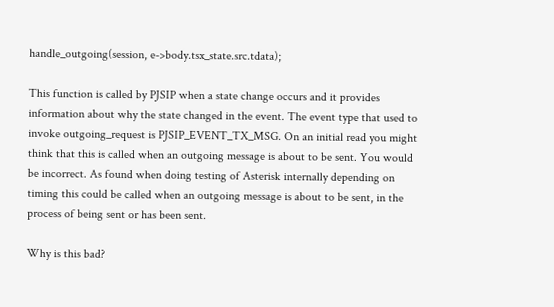handle_outgoing(session, e->body.tsx_state.src.tdata);

This function is called by PJSIP when a state change occurs and it provides information about why the state changed in the event. The event type that used to invoke outgoing_request is PJSIP_EVENT_TX_MSG. On an initial read you might think that this is called when an outgoing message is about to be sent. You would be incorrect. As found when doing testing of Asterisk internally depending on timing this could be called when an outgoing message is about to be sent, in the process of being sent or has been sent.

Why is this bad?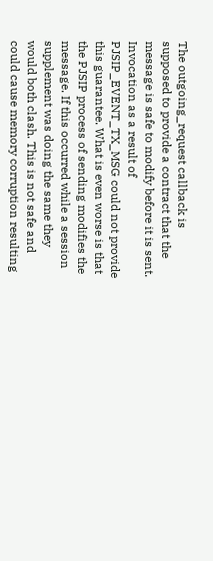The outgoing_request callback is supposed to provide a contract that the message is safe to modify before it is sent. Invocation as a result of PJSIP_EVENT_TX_MSG could not provide this guarantee. What is even worse is that the PJSIP process of sending modifies the message. If this occurred while a session supplement was doing the same they would both clash. This is not safe and could cause memory corruption resulting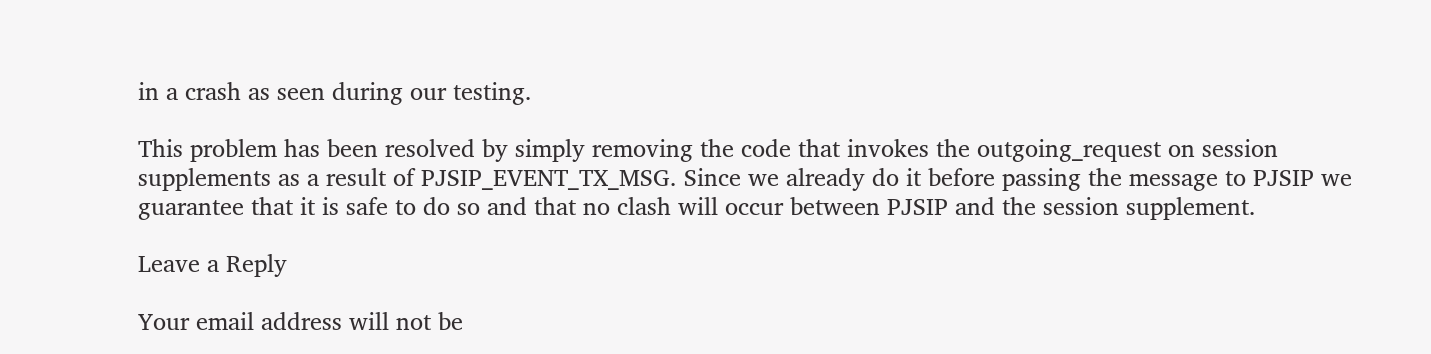in a crash as seen during our testing.

This problem has been resolved by simply removing the code that invokes the outgoing_request on session supplements as a result of PJSIP_EVENT_TX_MSG. Since we already do it before passing the message to PJSIP we guarantee that it is safe to do so and that no clash will occur between PJSIP and the session supplement.

Leave a Reply

Your email address will not be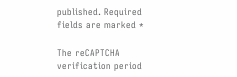published. Required fields are marked *

The reCAPTCHA verification period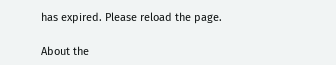has expired. Please reload the page.

About the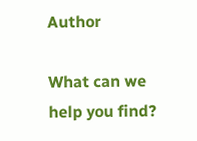Author

What can we help you find?